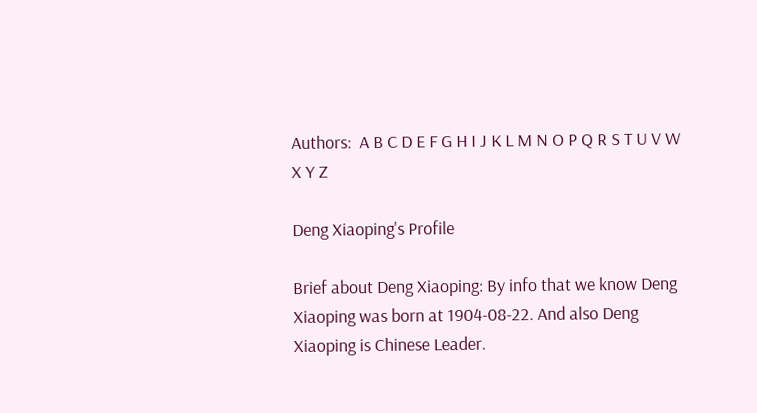Authors:  A B C D E F G H I J K L M N O P Q R S T U V W X Y Z

Deng Xiaoping's Profile

Brief about Deng Xiaoping: By info that we know Deng Xiaoping was born at 1904-08-22. And also Deng Xiaoping is Chinese Leader.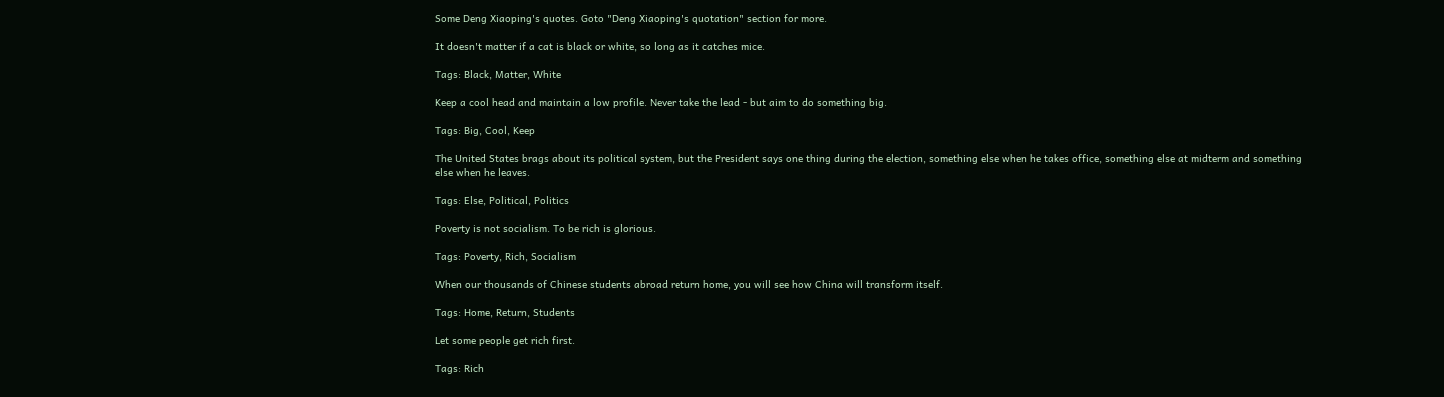Some Deng Xiaoping's quotes. Goto "Deng Xiaoping's quotation" section for more.

It doesn't matter if a cat is black or white, so long as it catches mice.

Tags: Black, Matter, White

Keep a cool head and maintain a low profile. Never take the lead - but aim to do something big.

Tags: Big, Cool, Keep

The United States brags about its political system, but the President says one thing during the election, something else when he takes office, something else at midterm and something else when he leaves.

Tags: Else, Political, Politics

Poverty is not socialism. To be rich is glorious.

Tags: Poverty, Rich, Socialism

When our thousands of Chinese students abroad return home, you will see how China will transform itself.

Tags: Home, Return, Students

Let some people get rich first.

Tags: Rich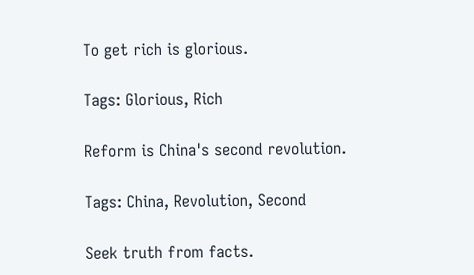To get rich is glorious.

Tags: Glorious, Rich

Reform is China's second revolution.

Tags: China, Revolution, Second

Seek truth from facts.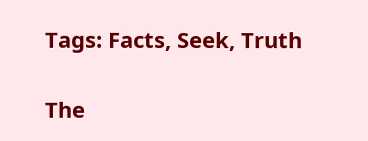Tags: Facts, Seek, Truth

The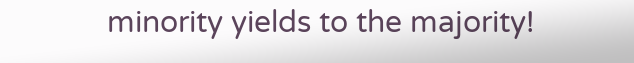minority yields to the majority!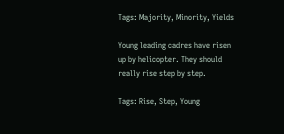Tags: Majority, Minority, Yields

Young leading cadres have risen up by helicopter. They should really rise step by step.

Tags: Rise, Step, Young